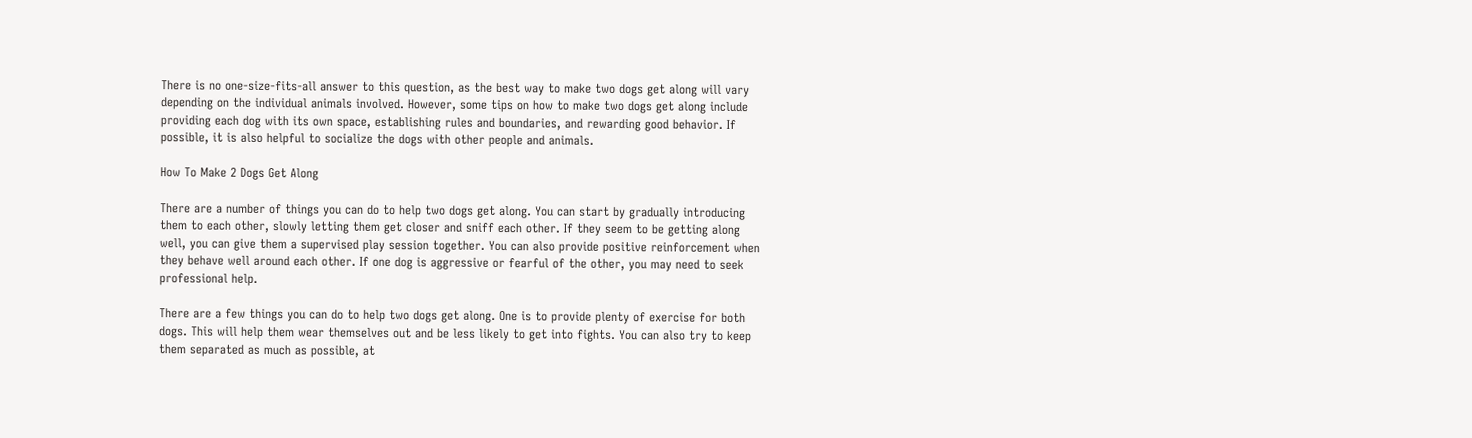There is no one-size-fits-all answer to this question, as the best way to make two dogs get along will vary depending on the individual animals involved. However, some tips on how to make two dogs get along include providing each dog with its own space, establishing rules and boundaries, and rewarding good behavior. If possible, it is also helpful to socialize the dogs with other people and animals.

How To Make 2 Dogs Get Along

There are a number of things you can do to help two dogs get along. You can start by gradually introducing them to each other, slowly letting them get closer and sniff each other. If they seem to be getting along well, you can give them a supervised play session together. You can also provide positive reinforcement when they behave well around each other. If one dog is aggressive or fearful of the other, you may need to seek professional help.

There are a few things you can do to help two dogs get along. One is to provide plenty of exercise for both dogs. This will help them wear themselves out and be less likely to get into fights. You can also try to keep them separated as much as possible, at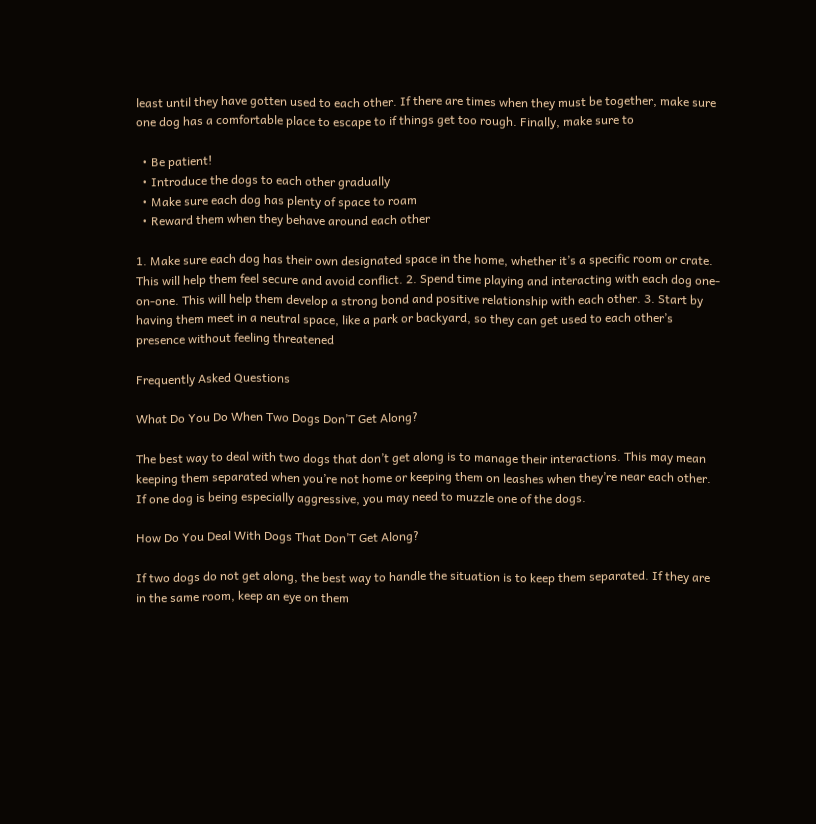least until they have gotten used to each other. If there are times when they must be together, make sure one dog has a comfortable place to escape to if things get too rough. Finally, make sure to

  • Be patient!
  • Introduce the dogs to each other gradually
  • Make sure each dog has plenty of space to roam
  • Reward them when they behave around each other

1. Make sure each dog has their own designated space in the home, whether it’s a specific room or crate. This will help them feel secure and avoid conflict. 2. Spend time playing and interacting with each dog one-on-one. This will help them develop a strong bond and positive relationship with each other. 3. Start by having them meet in a neutral space, like a park or backyard, so they can get used to each other’s presence without feeling threatened

Frequently Asked Questions

What Do You Do When Two Dogs Don’T Get Along?

The best way to deal with two dogs that don’t get along is to manage their interactions. This may mean keeping them separated when you’re not home or keeping them on leashes when they’re near each other. If one dog is being especially aggressive, you may need to muzzle one of the dogs.

How Do You Deal With Dogs That Don’T Get Along?

If two dogs do not get along, the best way to handle the situation is to keep them separated. If they are in the same room, keep an eye on them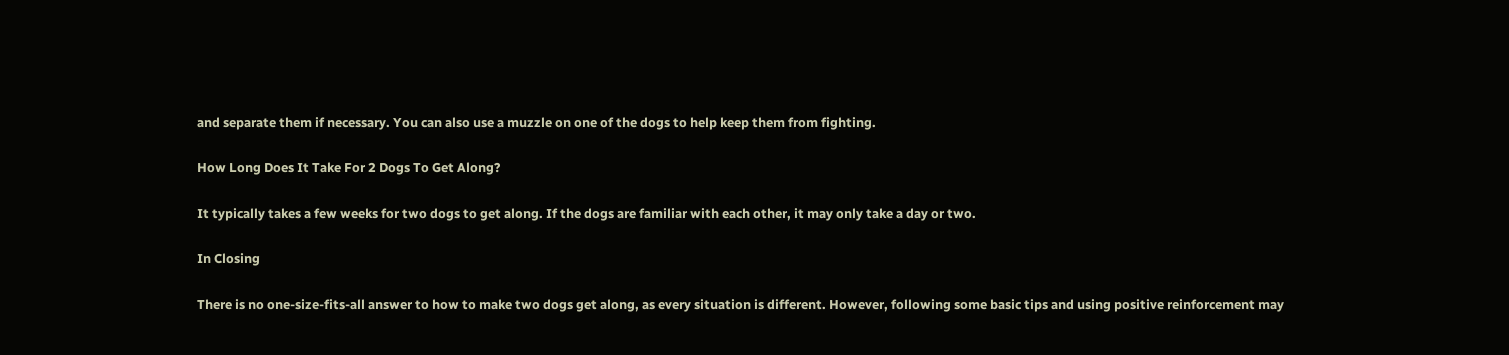and separate them if necessary. You can also use a muzzle on one of the dogs to help keep them from fighting.

How Long Does It Take For 2 Dogs To Get Along?

It typically takes a few weeks for two dogs to get along. If the dogs are familiar with each other, it may only take a day or two.

In Closing

There is no one-size-fits-all answer to how to make two dogs get along, as every situation is different. However, following some basic tips and using positive reinforcement may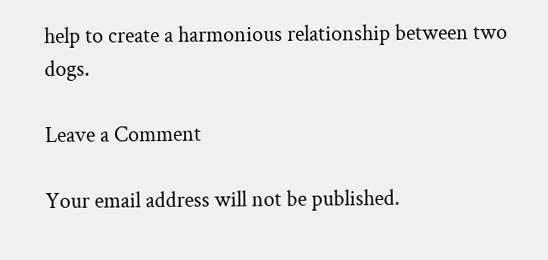help to create a harmonious relationship between two dogs.

Leave a Comment

Your email address will not be published.